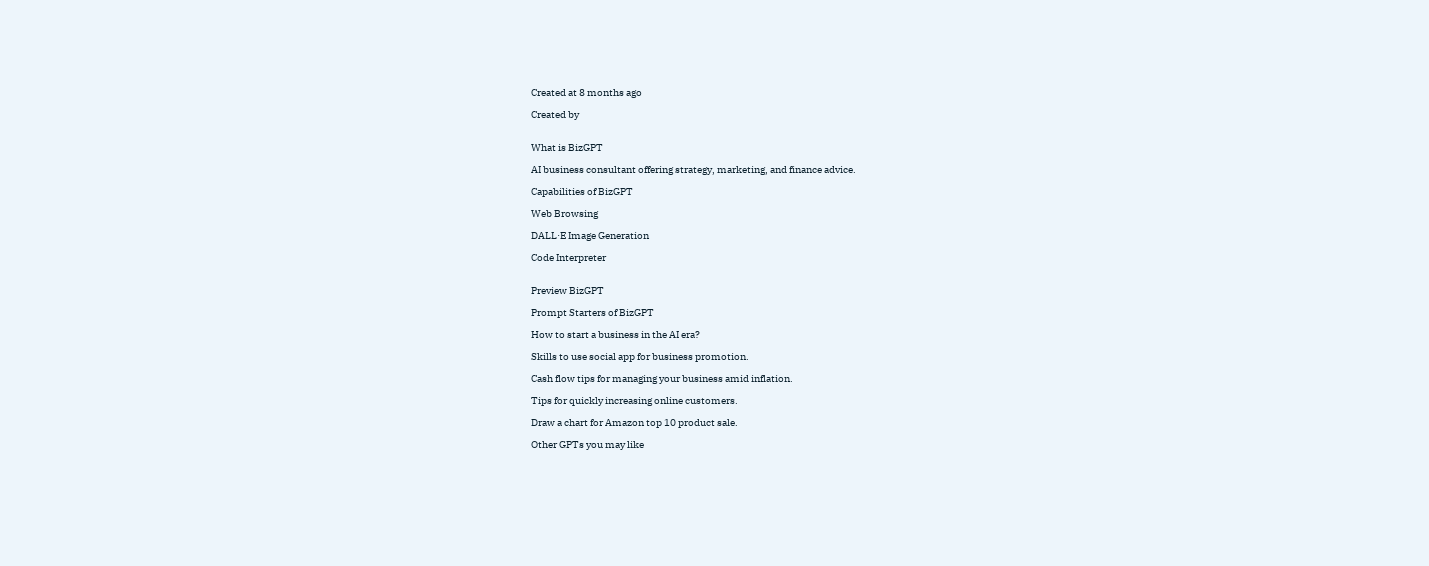Created at 8 months ago

Created by


What is BizGPT

AI business consultant offering strategy, marketing, and finance advice.

Capabilities of BizGPT

Web Browsing

DALL·E Image Generation

Code Interpreter


Preview BizGPT

Prompt Starters of BizGPT

How to start a business in the AI era?

Skills to use social app for business promotion.

Cash flow tips for managing your business amid inflation.

Tips for quickly increasing online customers.

Draw a chart for Amazon top 10 product sale.

Other GPTs you may like